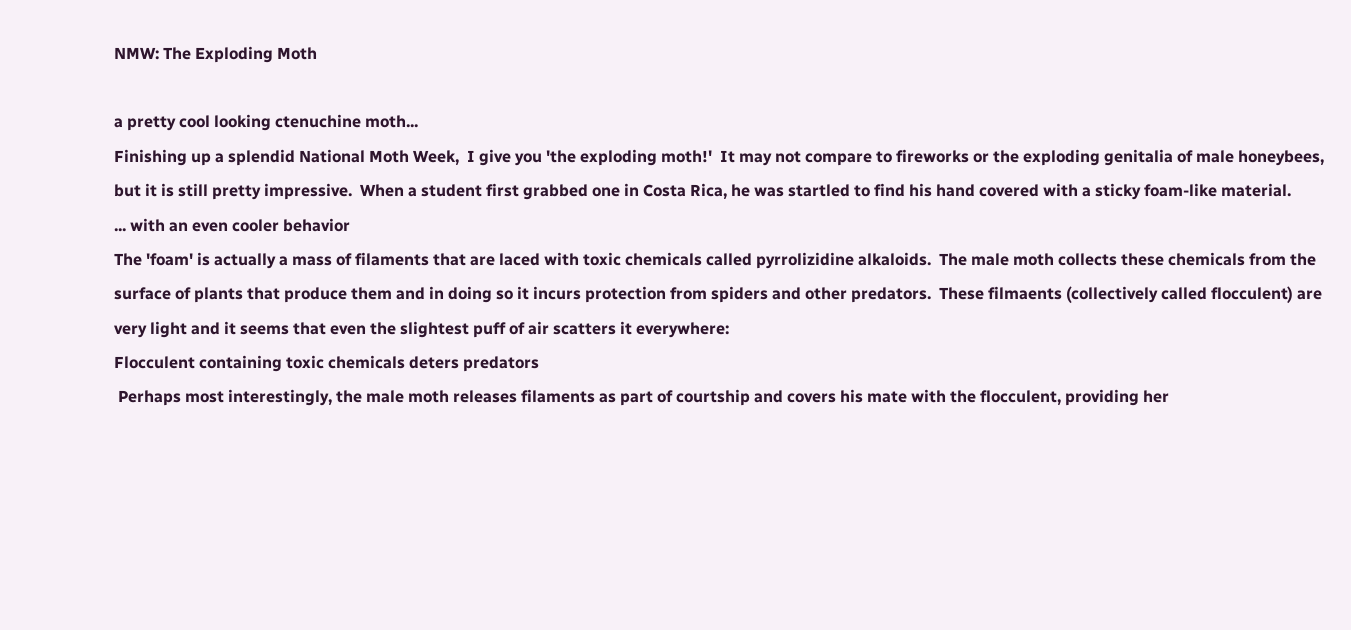NMW: The Exploding Moth

a pretty cool looking ctenuchine moth...
Finishing up a splendid National Moth Week,  I give you 'the exploding moth!'  It may not compare to fireworks or the exploding genitalia of male honeybees, but it is still pretty impressive.  When a student first grabbed one in Costa Rica, he was startled to find his hand covered with a sticky foam-like material.
... with an even cooler behavior
The 'foam' is actually a mass of filaments that are laced with toxic chemicals called pyrrolizidine alkaloids.  The male moth collects these chemicals from the surface of plants that produce them and in doing so it incurs protection from spiders and other predators.  These filmaents (collectively called flocculent) are very light and it seems that even the slightest puff of air scatters it everywhere:
Flocculent containing toxic chemicals deters predators
 Perhaps most interestingly, the male moth releases filaments as part of courtship and covers his mate with the flocculent, providing her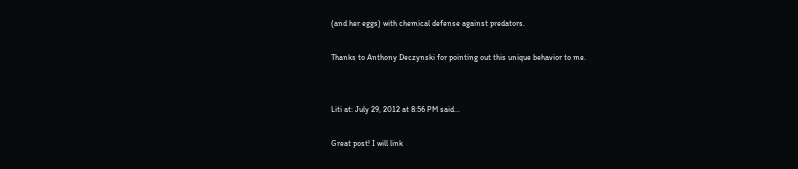(and her eggs) with chemical defense against predators.

Thanks to Anthony Deczynski for pointing out this unique behavior to me.


Liti at: July 29, 2012 at 8:56 PM said...

Great post! I will link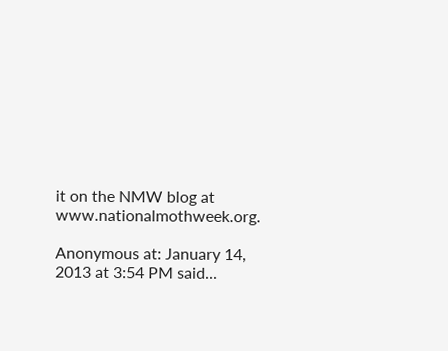it on the NMW blog at www.nationalmothweek.org.

Anonymous at: January 14, 2013 at 3:54 PM said...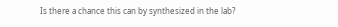Is there a chance this can by synthesized in the lab?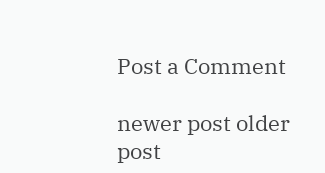Post a Comment

newer post older post